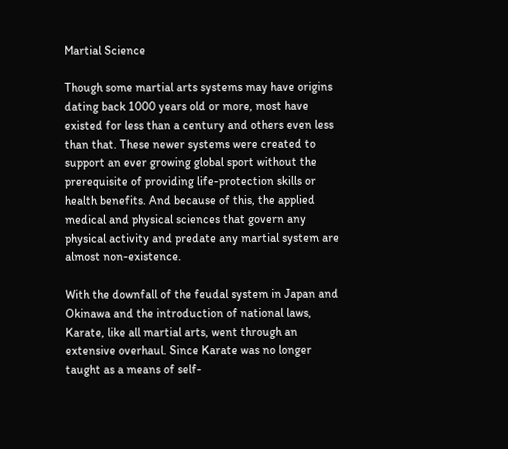Martial Science

Though some martial arts systems may have origins dating back 1000 years old or more, most have existed for less than a century and others even less than that. These newer systems were created to support an ever growing global sport without the prerequisite of providing life-protection skills or health benefits. And because of this, the applied medical and physical sciences that govern any physical activity and predate any martial system are almost non-existence.

With the downfall of the feudal system in Japan and Okinawa and the introduction of national laws, Karate, like all martial arts, went through an extensive overhaul. Since Karate was no longer taught as a means of self-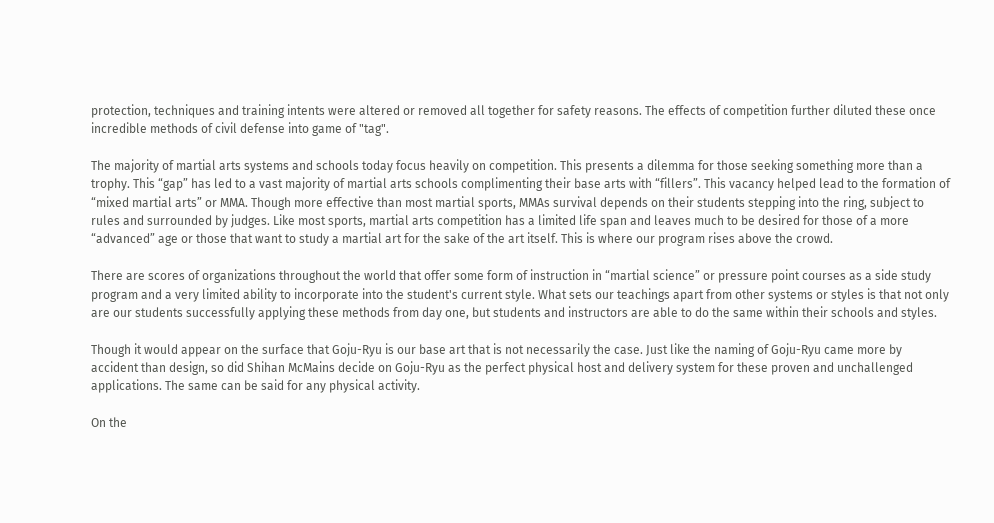protection, techniques and training intents were altered or removed all together for safety reasons. The effects of competition further diluted these once incredible methods of civil defense into game of "tag".

The majority of martial arts systems and schools today focus heavily on competition. This presents a dilemma for those seeking something more than a trophy. This “gap” has led to a vast majority of martial arts schools complimenting their base arts with “fillers”. This vacancy helped lead to the formation of “mixed martial arts” or MMA. Though more effective than most martial sports, MMAs survival depends on their students stepping into the ring, subject to rules and surrounded by judges. Like most sports, martial arts competition has a limited life span and leaves much to be desired for those of a more “advanced” age or those that want to study a martial art for the sake of the art itself. This is where our program rises above the crowd.

There are scores of organizations throughout the world that offer some form of instruction in “martial science” or pressure point courses as a side study program and a very limited ability to incorporate into the student's current style. What sets our teachings apart from other systems or styles is that not only are our students successfully applying these methods from day one, but students and instructors are able to do the same within their schools and styles.

Though it would appear on the surface that Goju-Ryu is our base art that is not necessarily the case. Just like the naming of Goju-Ryu came more by accident than design, so did Shihan McMains decide on Goju-Ryu as the perfect physical host and delivery system for these proven and unchallenged applications. The same can be said for any physical activity.

On the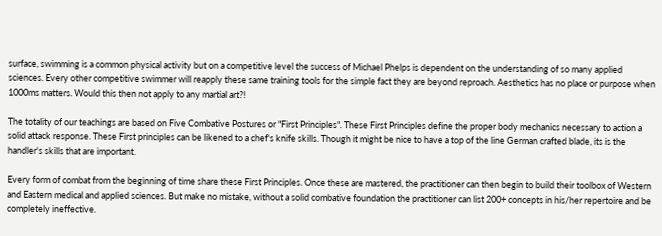surface, swimming is a common physical activity but on a competitive level the success of Michael Phelps is dependent on the understanding of so many applied sciences. Every other competitive swimmer will reapply these same training tools for the simple fact they are beyond reproach. Aesthetics has no place or purpose when 1000ms matters. Would this then not apply to any martial art?!

The totality of our teachings are based on Five Combative Postures or "First Principles". These First Principles define the proper body mechanics necessary to action a solid attack response. These First principles can be likened to a chef's knife skills. Though it might be nice to have a top of the line German crafted blade, its is the handler's skills that are important.

Every form of combat from the beginning of time share these First Principles. Once these are mastered, the practitioner can then begin to build their toolbox of Western and Eastern medical and applied sciences. But make no mistake, without a solid combative foundation the practitioner can list 200+ concepts in his/her repertoire and be completely ineffective.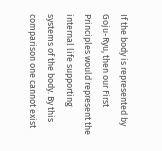If the body is represented by Goju-Ryu, then our First Principles would represent the internal life supporting systems of the body. By this comparison one cannot exist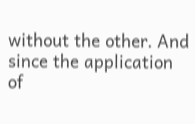without the other. And since the application of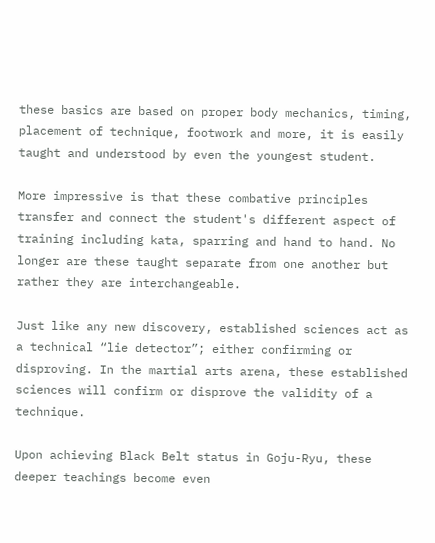these basics are based on proper body mechanics, timing, placement of technique, footwork and more, it is easily taught and understood by even the youngest student.

More impressive is that these combative principles transfer and connect the student's different aspect of training including kata, sparring and hand to hand. No longer are these taught separate from one another but rather they are interchangeable.

Just like any new discovery, established sciences act as a technical “lie detector”; either confirming or disproving. In the martial arts arena, these established sciences will confirm or disprove the validity of a technique.

Upon achieving Black Belt status in Goju-Ryu, these deeper teachings become even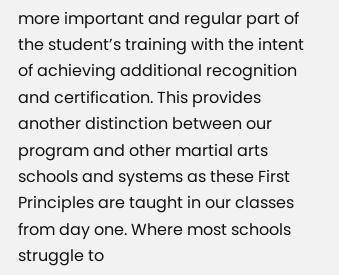more important and regular part of the student’s training with the intent of achieving additional recognition and certification. This provides another distinction between our program and other martial arts schools and systems as these First Principles are taught in our classes from day one. Where most schools struggle to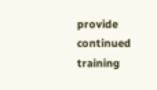provide continued training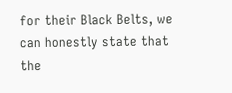for their Black Belts, we can honestly state that the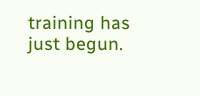training has just begun.